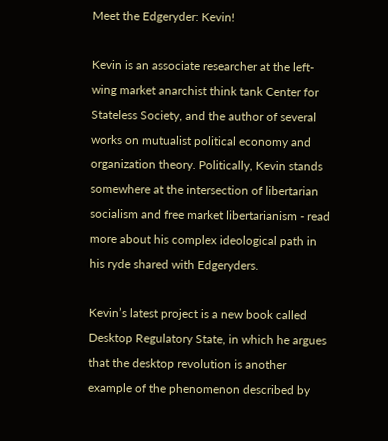Meet the Edgeryder: Kevin!

Kevin is an associate researcher at the left-wing market anarchist think tank Center for Stateless Society, and the author of several works on mutualist political economy and organization theory. Politically, Kevin stands somewhere at the intersection of libertarian socialism and free market libertarianism - read more about his complex ideological path in his ryde shared with Edgeryders.

Kevin’s latest project is a new book called Desktop Regulatory State, in which he argues that the desktop revolution is another example of the phenomenon described by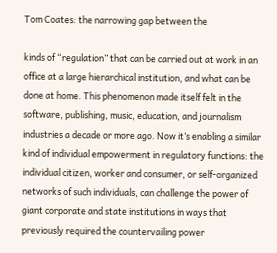Tom Coates: the narrowing gap between the

kinds of “regulation” that can be carried out at work in an office at a large hierarchical institution, and what can be done at home. This phenomenon made itself felt in the software, publishing, music, education, and journalism industries a decade or more ago. Now it’s enabling a similar kind of individual empowerment in regulatory functions: the individual citizen, worker and consumer, or self-organized networks of such individuals, can challenge the power of giant corporate and state institutions in ways that previously required the countervailing power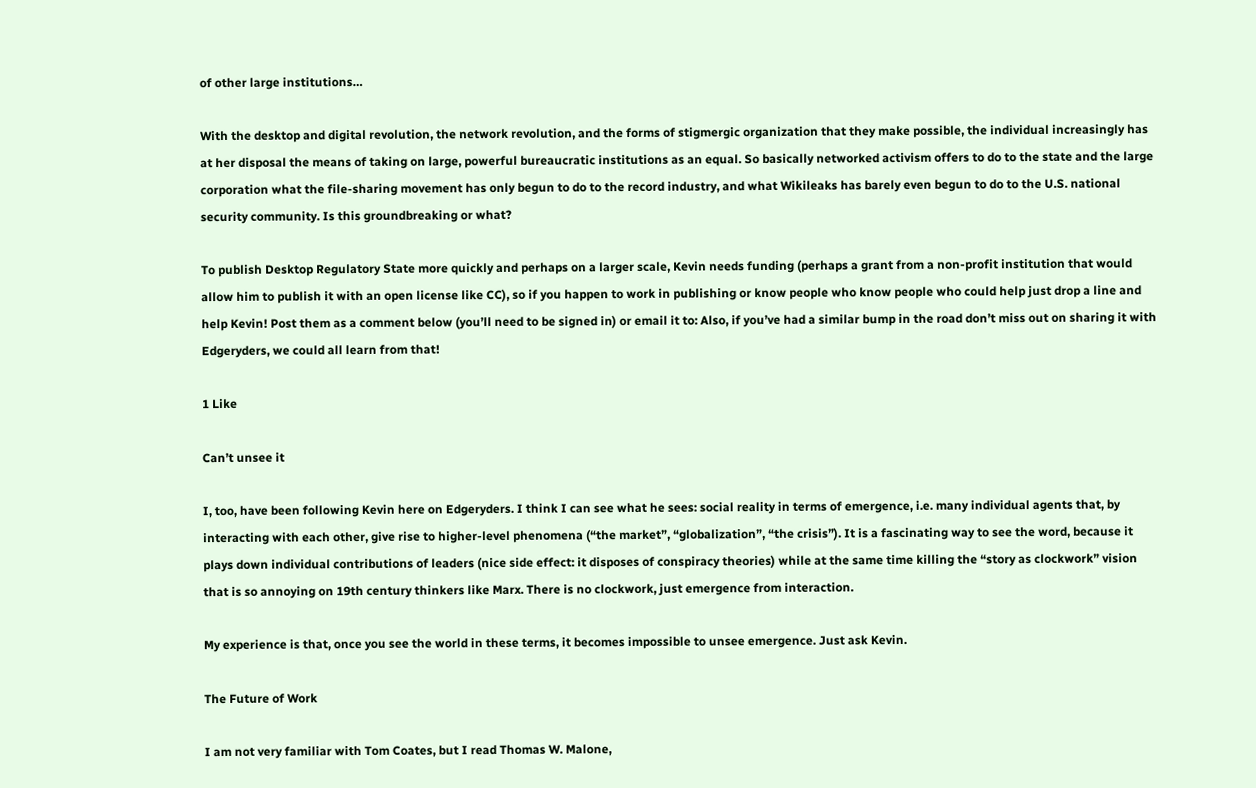of other large institutions…

With the desktop and digital revolution, the network revolution, and the forms of stigmergic organization that they make possible, the individual increasingly has at her disposal the means of taking on large, powerful bureaucratic institutions as an equal. So basically networked activism offers to do to the state and the large corporation what the file-sharing movement has only begun to do to the record industry, and what Wikileaks has barely even begun to do to the U.S. national security community. Is this groundbreaking or what?

To publish Desktop Regulatory State more quickly and perhaps on a larger scale, Kevin needs funding (perhaps a grant from a non-profit institution that would allow him to publish it with an open license like CC), so if you happen to work in publishing or know people who know people who could help just drop a line and help Kevin! Post them as a comment below (you’ll need to be signed in) or email it to: Also, if you’ve had a similar bump in the road don’t miss out on sharing it with Edgeryders, we could all learn from that!

1 Like

Can’t unsee it

I, too, have been following Kevin here on Edgeryders. I think I can see what he sees: social reality in terms of emergence, i.e. many individual agents that, by interacting with each other, give rise to higher-level phenomena (“the market”, “globalization”, “the crisis”). It is a fascinating way to see the word, because it plays down individual contributions of leaders (nice side effect: it disposes of conspiracy theories) while at the same time killing the “story as clockwork” vision that is so annoying on 19th century thinkers like Marx. There is no clockwork, just emergence from interaction.

My experience is that, once you see the world in these terms, it becomes impossible to unsee emergence. Just ask Kevin.

The Future of Work

I am not very familiar with Tom Coates, but I read Thomas W. Malone,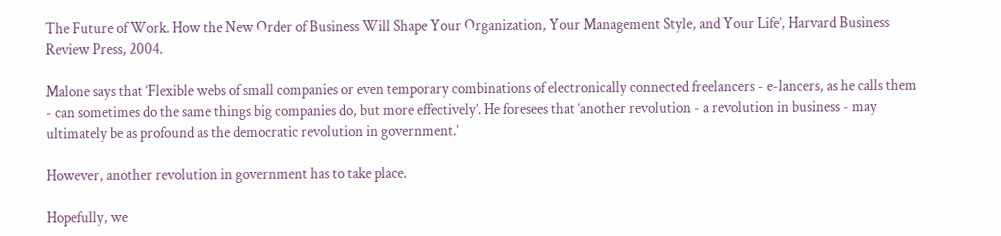The Future of Work. How the New Order of Business Will Shape Your Organization, Your Management Style, and Your Life’, Harvard Business Review Press, 2004.

Malone says that ‘Flexible webs of small companies or even temporary combinations of electronically connected freelancers - e-lancers, as he calls them - can sometimes do the same things big companies do, but more effectively’. He foresees that ‘another revolution - a revolution in business - may ultimately be as profound as the democratic revolution in government.’

However, another revolution in government has to take place.

Hopefully, we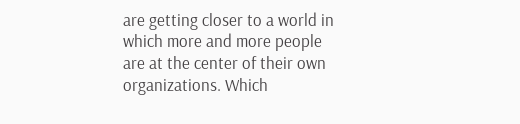are getting closer to a world in which more and more people are at the center of their own organizations. Which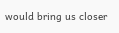would bring us closer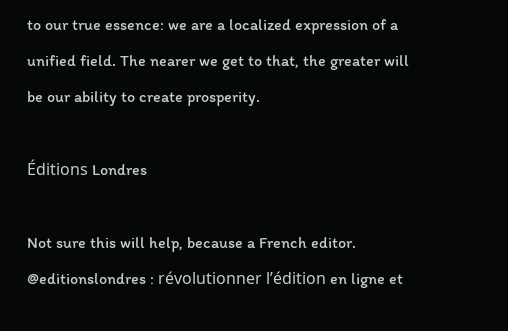to our true essence: we are a localized expression of a unified field. The nearer we get to that, the greater will be our ability to create prosperity.

Éditions Londres

Not sure this will help, because a French editor. @editionslondres : révolutionner l’édition en ligne et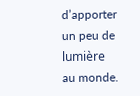d’apporter un peu de lumière au monde.